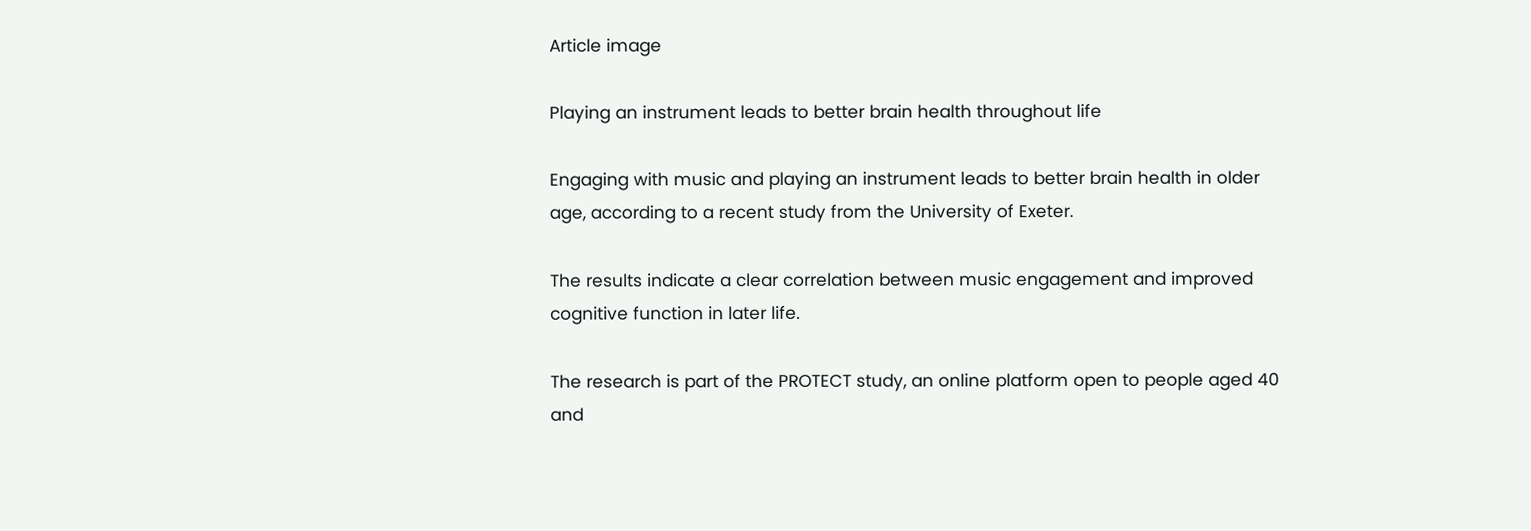Article image

Playing an instrument leads to better brain health throughout life

Engaging with music and playing an instrument leads to better brain health in older age, according to a recent study from the University of Exeter.

The results indicate a clear correlation between music engagement and improved cognitive function in later life.

The research is part of the PROTECT study, an online platform open to people aged 40 and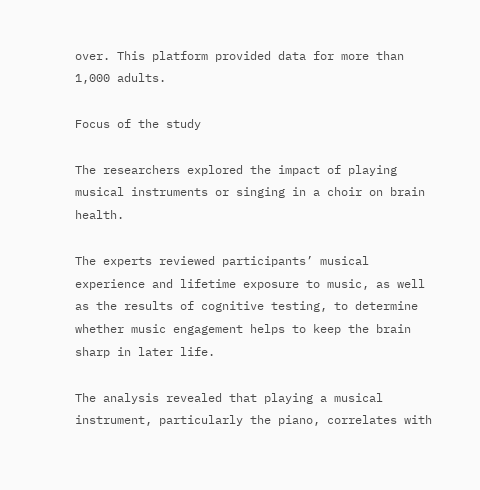over. This platform provided data for more than 1,000 adults.

Focus of the study

The researchers explored the impact of playing musical instruments or singing in a choir on brain health.

The experts reviewed participants’ musical experience and lifetime exposure to music, as well as the results of cognitive testing, to determine whether music engagement helps to keep the brain sharp in later life.

The analysis revealed that playing a musical instrument, particularly the piano, correlates with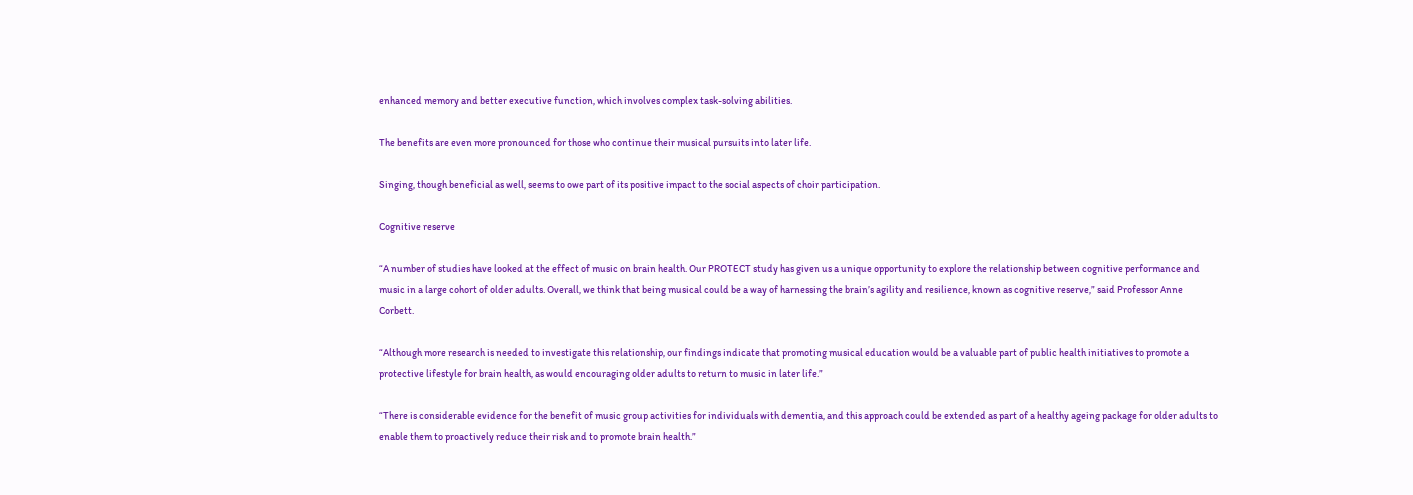enhanced memory and better executive function, which involves complex task-solving abilities.

The benefits are even more pronounced for those who continue their musical pursuits into later life.

Singing, though beneficial as well, seems to owe part of its positive impact to the social aspects of choir participation.

Cognitive reserve

“A number of studies have looked at the effect of music on brain health. Our PROTECT study has given us a unique opportunity to explore the relationship between cognitive performance and music in a large cohort of older adults. Overall, we think that being musical could be a way of harnessing the brain’s agility and resilience, known as cognitive reserve,” said Professor Anne Corbett.

“Although more research is needed to investigate this relationship, our findings indicate that promoting musical education would be a valuable part of public health initiatives to promote a protective lifestyle for brain health, as would encouraging older adults to return to music in later life.”

“There is considerable evidence for the benefit of music group activities for individuals with dementia, and this approach could be extended as part of a healthy ageing package for older adults to enable them to proactively reduce their risk and to promote brain health.”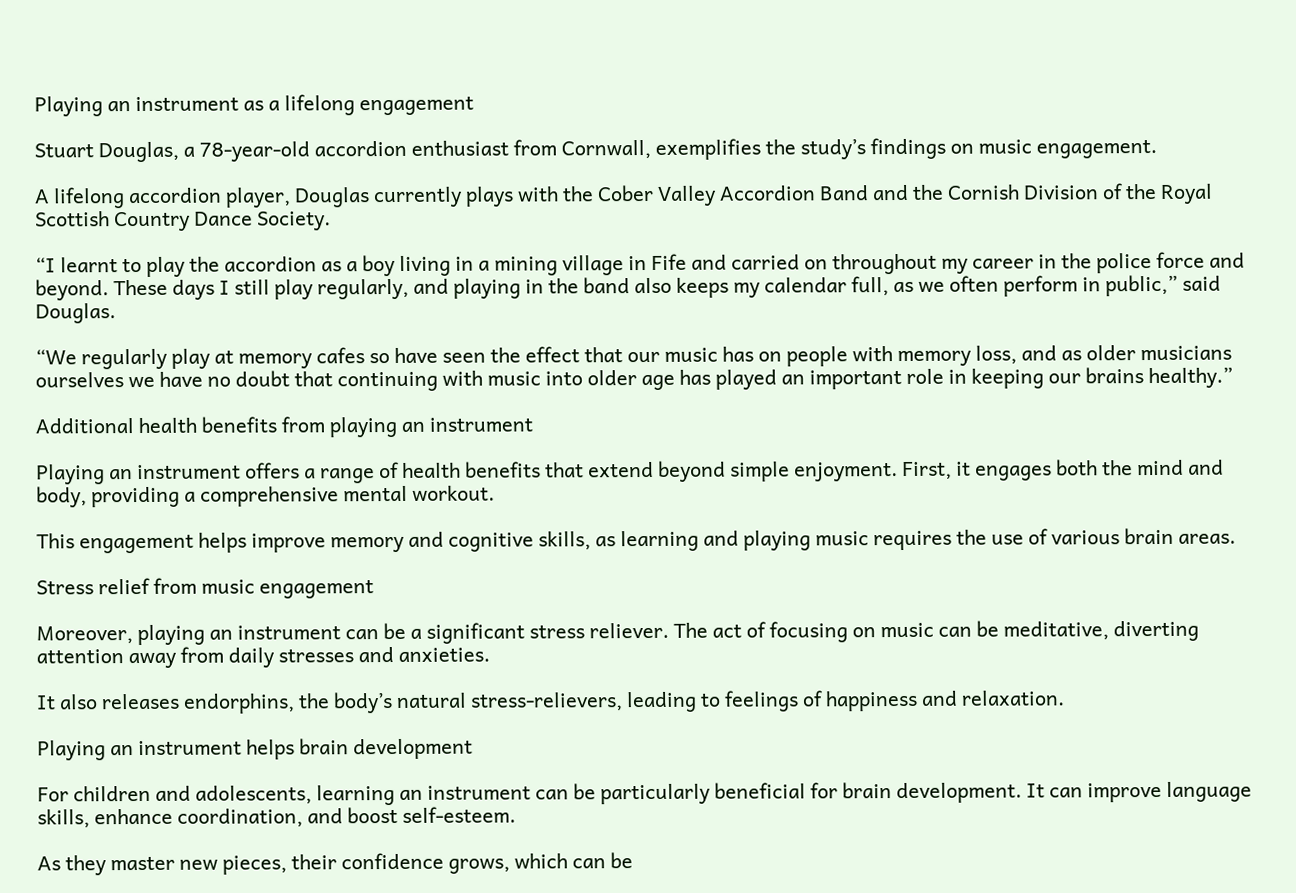Playing an instrument as a lifelong engagement

Stuart Douglas, a 78-year-old accordion enthusiast from Cornwall, exemplifies the study’s findings on music engagement.

A lifelong accordion player, Douglas currently plays with the Cober Valley Accordion Band and the Cornish Division of the Royal Scottish Country Dance Society.

“I learnt to play the accordion as a boy living in a mining village in Fife and carried on throughout my career in the police force and beyond. These days I still play regularly, and playing in the band also keeps my calendar full, as we often perform in public,” said Douglas.

“We regularly play at memory cafes so have seen the effect that our music has on people with memory loss, and as older musicians ourselves we have no doubt that continuing with music into older age has played an important role in keeping our brains healthy.”

Additional health benefits from playing an instrument

Playing an instrument offers a range of health benefits that extend beyond simple enjoyment. First, it engages both the mind and body, providing a comprehensive mental workout.

This engagement helps improve memory and cognitive skills, as learning and playing music requires the use of various brain areas.

Stress relief from music engagement

Moreover, playing an instrument can be a significant stress reliever. The act of focusing on music can be meditative, diverting attention away from daily stresses and anxieties.

It also releases endorphins, the body’s natural stress-relievers, leading to feelings of happiness and relaxation.

Playing an instrument helps brain development

For children and adolescents, learning an instrument can be particularly beneficial for brain development. It can improve language skills, enhance coordination, and boost self-esteem.

As they master new pieces, their confidence grows, which can be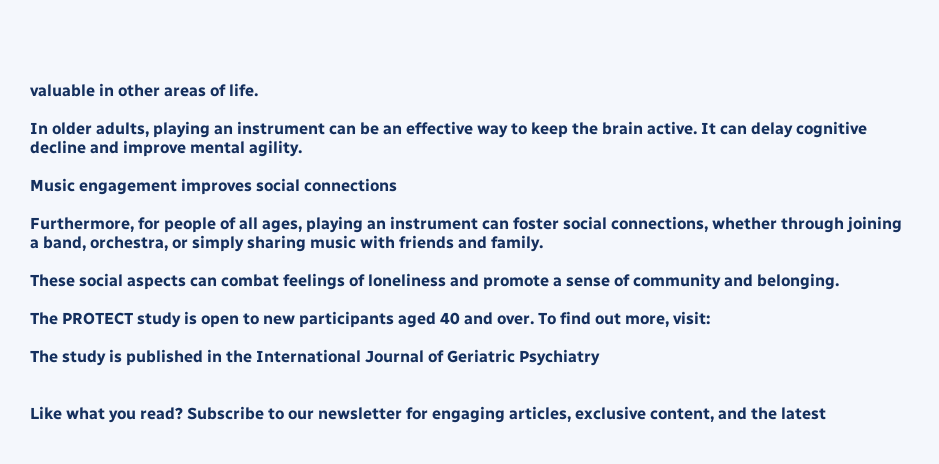valuable in other areas of life.

In older adults, playing an instrument can be an effective way to keep the brain active. It can delay cognitive decline and improve mental agility.

Music engagement improves social connections

Furthermore, for people of all ages, playing an instrument can foster social connections, whether through joining a band, orchestra, or simply sharing music with friends and family.

These social aspects can combat feelings of loneliness and promote a sense of community and belonging.

The PROTECT study is open to new participants aged 40 and over. To find out more, visit:

The study is published in the International Journal of Geriatric Psychiatry


Like what you read? Subscribe to our newsletter for engaging articles, exclusive content, and the latest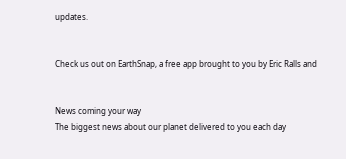updates.


Check us out on EarthSnap, a free app brought to you by Eric Ralls and


News coming your way
The biggest news about our planet delivered to you each day